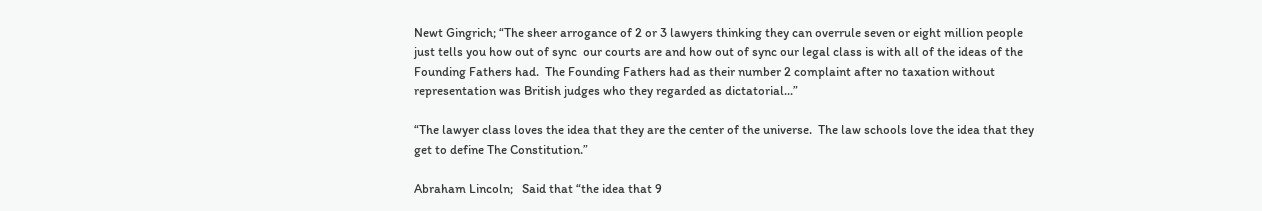Newt Gingrich; “The sheer arrogance of 2 or 3 lawyers thinking they can overrule seven or eight million people just tells you how out of sync  our courts are and how out of sync our legal class is with all of the ideas of the Founding Fathers had.  The Founding Fathers had as their number 2 complaint after no taxation without representation was British judges who they regarded as dictatorial...”

“The lawyer class loves the idea that they are the center of the universe.  The law schools love the idea that they get to define The Constitution.”

Abraham Lincoln;   Said that “the idea that 9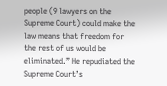people (9 lawyers on the Supreme Court) could make the law means that freedom for the rest of us would be eliminated.” He repudiated the Supreme Court’s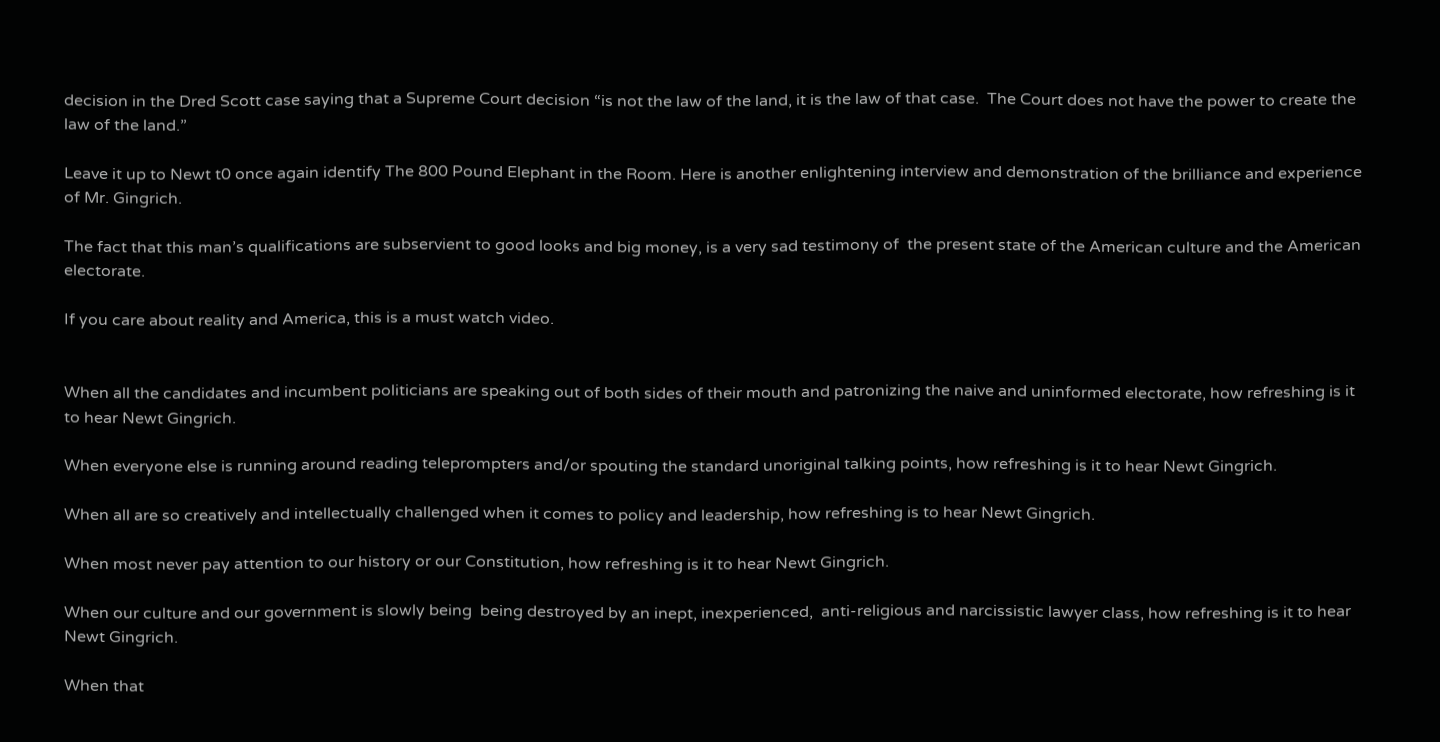decision in the Dred Scott case saying that a Supreme Court decision “is not the law of the land, it is the law of that case.  The Court does not have the power to create the law of the land.”

Leave it up to Newt t0 once again identify The 800 Pound Elephant in the Room. Here is another enlightening interview and demonstration of the brilliance and experience of Mr. Gingrich.

The fact that this man’s qualifications are subservient to good looks and big money, is a very sad testimony of  the present state of the American culture and the American electorate.

If you care about reality and America, this is a must watch video.


When all the candidates and incumbent politicians are speaking out of both sides of their mouth and patronizing the naive and uninformed electorate, how refreshing is it to hear Newt Gingrich.

When everyone else is running around reading teleprompters and/or spouting the standard unoriginal talking points, how refreshing is it to hear Newt Gingrich.

When all are so creatively and intellectually challenged when it comes to policy and leadership, how refreshing is to hear Newt Gingrich.

When most never pay attention to our history or our Constitution, how refreshing is it to hear Newt Gingrich.

When our culture and our government is slowly being  being destroyed by an inept, inexperienced,  anti-religious and narcissistic lawyer class, how refreshing is it to hear Newt Gingrich.

When that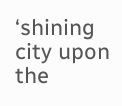‘shining city upon the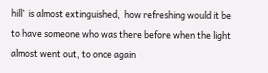hill’  is almost extinguished,  how refreshing would it be to have someone who was there before when the light almost went out, to once again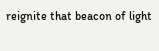reignite that beacon of light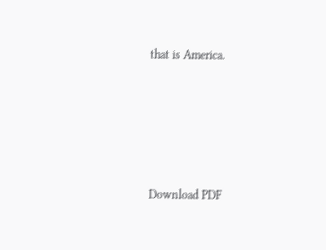that is America.








Download PDF